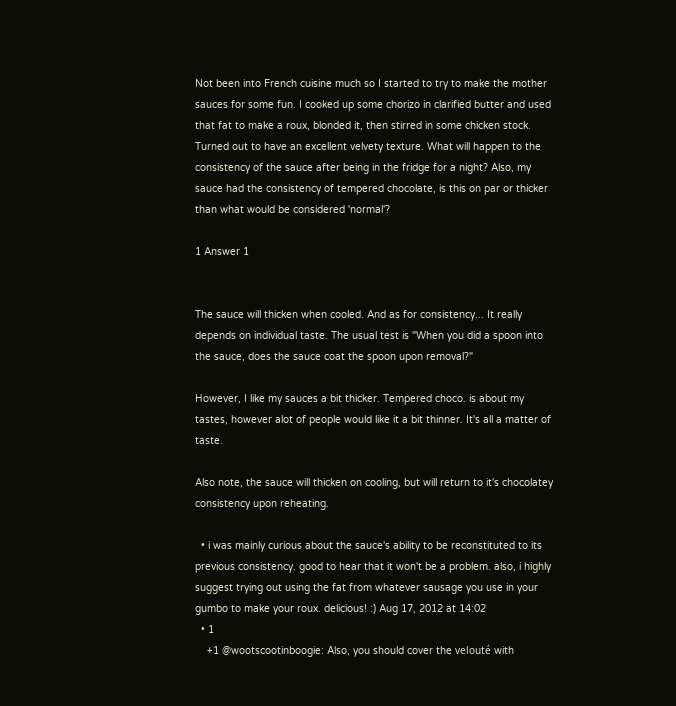Not been into French cuisine much so I started to try to make the mother sauces for some fun. I cooked up some chorizo in clarified butter and used that fat to make a roux, blonded it, then stirred in some chicken stock. Turned out to have an excellent velvety texture. What will happen to the consistency of the sauce after being in the fridge for a night? Also, my sauce had the consistency of tempered chocolate, is this on par or thicker than what would be considered 'normal'?

1 Answer 1


The sauce will thicken when cooled. And as for consistency... It really depends on individual taste. The usual test is "When you did a spoon into the sauce, does the sauce coat the spoon upon removal?"

However, I like my sauces a bit thicker. Tempered choco. is about my tastes, however alot of people would like it a bit thinner. It's all a matter of taste.

Also note, the sauce will thicken on cooling, but will return to it's chocolatey consistency upon reheating.

  • i was mainly curious about the sauce's ability to be reconstituted to its previous consistency. good to hear that it won't be a problem. also, i highly suggest trying out using the fat from whatever sausage you use in your gumbo to make your roux. delicious! :) Aug 17, 2012 at 14:02
  • 1
    +1 @wootscootinboogie: Also, you should cover the velouté with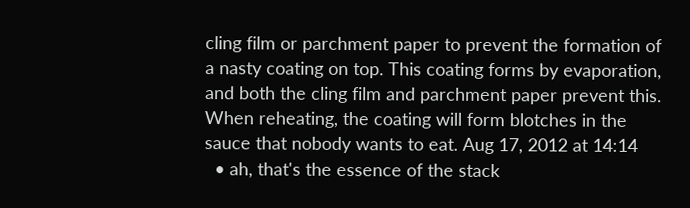cling film or parchment paper to prevent the formation of a nasty coating on top. This coating forms by evaporation, and both the cling film and parchment paper prevent this. When reheating, the coating will form blotches in the sauce that nobody wants to eat. Aug 17, 2012 at 14:14
  • ah, that's the essence of the stack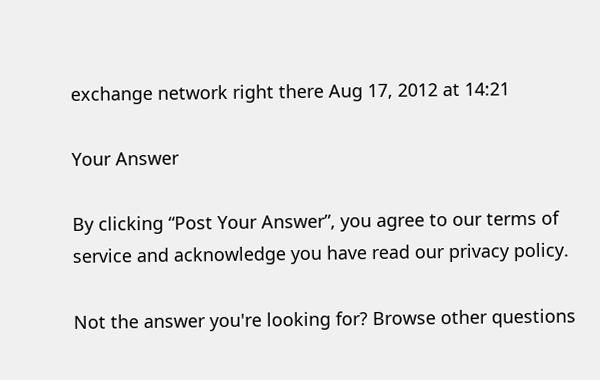exchange network right there Aug 17, 2012 at 14:21

Your Answer

By clicking “Post Your Answer”, you agree to our terms of service and acknowledge you have read our privacy policy.

Not the answer you're looking for? Browse other questions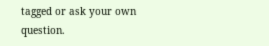tagged or ask your own question.